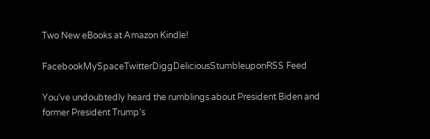Two New eBooks at Amazon Kindle!

FacebookMySpaceTwitterDiggDeliciousStumbleuponRSS Feed

You’ve undoubtedly heard the rumblings about President Biden and former President Trump’s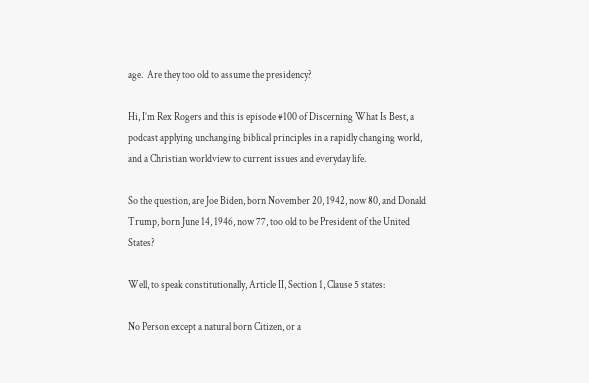age.  Are they too old to assume the presidency?

Hi, I’m Rex Rogers and this is episode #100 of Discerning What Is Best, a podcast applying unchanging biblical principles in a rapidly changing world, and a Christian worldview to current issues and everyday life.

So the question, are Joe Biden, born November 20, 1942, now 80, and Donald Trump, born June 14, 1946, now 77, too old to be President of the United States?

Well, to speak constitutionally, Article II, Section 1, Clause 5 states:

No Person except a natural born Citizen, or a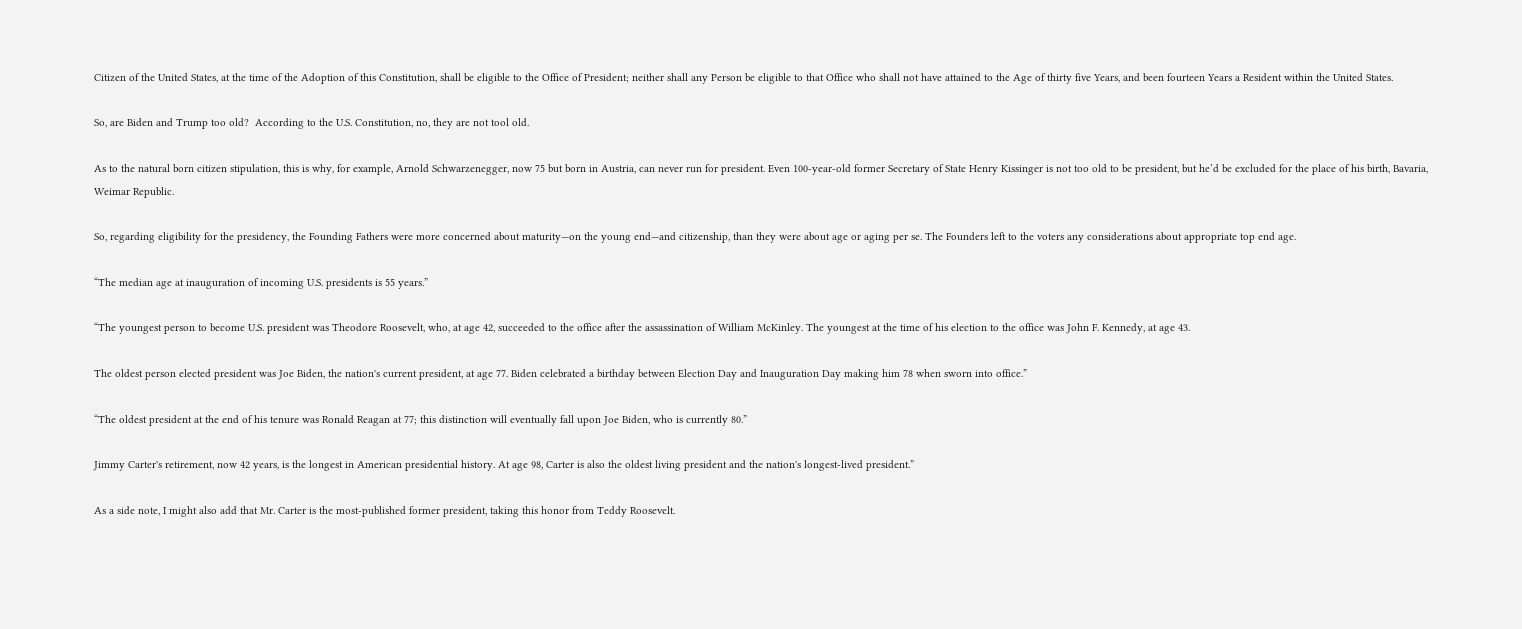Citizen of the United States, at the time of the Adoption of this Constitution, shall be eligible to the Office of President; neither shall any Person be eligible to that Office who shall not have attained to the Age of thirty five Years, and been fourteen Years a Resident within the United States.

So, are Biden and Trump too old?  According to the U.S. Constitution, no, they are not tool old.

As to the natural born citizen stipulation, this is why, for example, Arnold Schwarzenegger, now 75 but born in Austria, can never run for president. Even 100-year-old former Secretary of State Henry Kissinger is not too old to be president, but he’d be excluded for the place of his birth, Bavaria, Weimar Republic.

So, regarding eligibility for the presidency, the Founding Fathers were more concerned about maturity—on the young end—and citizenship, than they were about age or aging per se. The Founders left to the voters any considerations about appropriate top end age.

“The median age at inauguration of incoming U.S. presidents is 55 years.”

“The youngest person to become U.S. president was Theodore Roosevelt, who, at age 42, succeeded to the office after the assassination of William McKinley. The youngest at the time of his election to the office was John F. Kennedy, at age 43.

The oldest person elected president was Joe Biden, the nation's current president, at age 77. Biden celebrated a birthday between Election Day and Inauguration Day making him 78 when sworn into office.”

“The oldest president at the end of his tenure was Ronald Reagan at 77; this distinction will eventually fall upon Joe Biden, who is currently 80.”

Jimmy Carter's retirement, now 42 years, is the longest in American presidential history. At age 98, Carter is also the oldest living president and the nation's longest-lived president.”

As a side note, I might also add that Mr. Carter is the most-published former president, taking this honor from Teddy Roosevelt.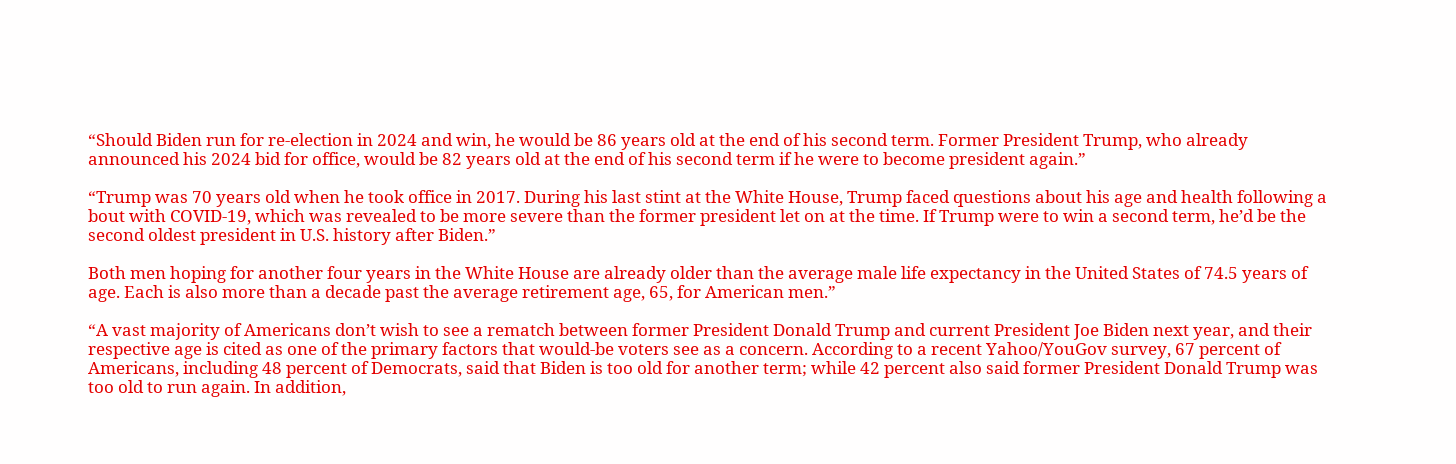“Should Biden run for re-election in 2024 and win, he would be 86 years old at the end of his second term. Former President Trump, who already announced his 2024 bid for office, would be 82 years old at the end of his second term if he were to become president again.”

“Trump was 70 years old when he took office in 2017. During his last stint at the White House, Trump faced questions about his age and health following a bout with COVID-19, which was revealed to be more severe than the former president let on at the time. If Trump were to win a second term, he’d be the second oldest president in U.S. history after Biden.”

Both men hoping for another four years in the White House are already older than the average male life expectancy in the United States of 74.5 years of age. Each is also more than a decade past the average retirement age, 65, for American men.”

“A vast majority of Americans don’t wish to see a rematch between former President Donald Trump and current President Joe Biden next year, and their respective age is cited as one of the primary factors that would-be voters see as a concern. According to a recent Yahoo/YouGov survey, 67 percent of Americans, including 48 percent of Democrats, said that Biden is too old for another term; while 42 percent also said former President Donald Trump was too old to run again. In addition,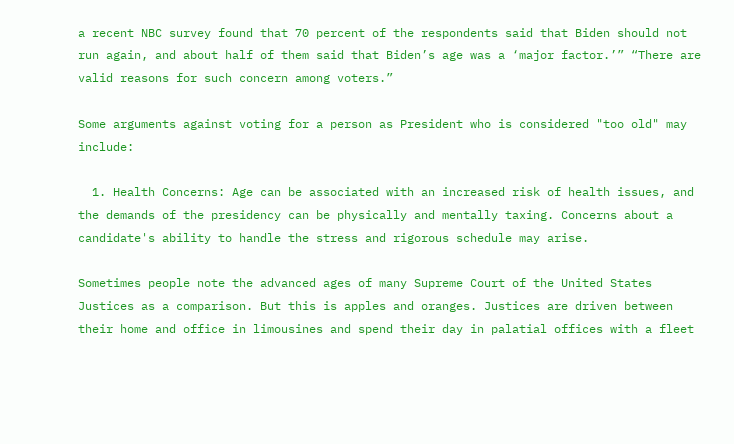a recent NBC survey found that 70 percent of the respondents said that Biden should not run again, and about half of them said that Biden’s age was a ‘major factor.’” “There are valid reasons for such concern among voters.”

Some arguments against voting for a person as President who is considered "too old" may include:

  1. Health Concerns: Age can be associated with an increased risk of health issues, and the demands of the presidency can be physically and mentally taxing. Concerns about a candidate's ability to handle the stress and rigorous schedule may arise.

Sometimes people note the advanced ages of many Supreme Court of the United States Justices as a comparison. But this is apples and oranges. Justices are driven between their home and office in limousines and spend their day in palatial offices with a fleet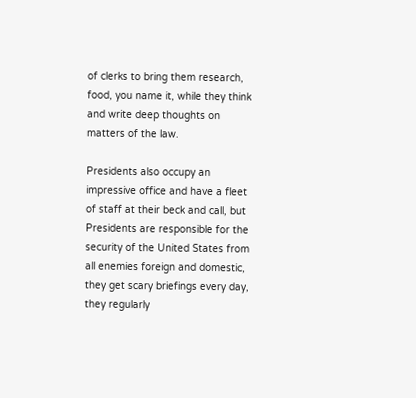of clerks to bring them research, food, you name it, while they think and write deep thoughts on matters of the law.

Presidents also occupy an impressive office and have a fleet of staff at their beck and call, but Presidents are responsible for the security of the United States from all enemies foreign and domestic, they get scary briefings every day, they regularly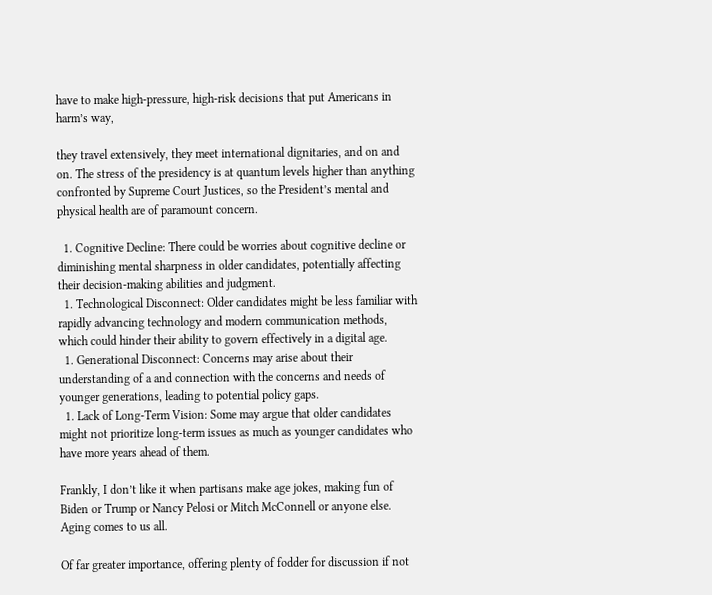have to make high-pressure, high-risk decisions that put Americans in harm’s way,

they travel extensively, they meet international dignitaries, and on and on. The stress of the presidency is at quantum levels higher than anything confronted by Supreme Court Justices, so the President’s mental and physical health are of paramount concern.

  1. Cognitive Decline: There could be worries about cognitive decline or diminishing mental sharpness in older candidates, potentially affecting their decision-making abilities and judgment.
  1. Technological Disconnect: Older candidates might be less familiar with rapidly advancing technology and modern communication methods, which could hinder their ability to govern effectively in a digital age.
  1. Generational Disconnect: Concerns may arise about their understanding of a and connection with the concerns and needs of younger generations, leading to potential policy gaps.
  1. Lack of Long-Term Vision: Some may argue that older candidates might not prioritize long-term issues as much as younger candidates who have more years ahead of them.

Frankly, I don’t like it when partisans make age jokes, making fun of Biden or Trump or Nancy Pelosi or Mitch McConnell or anyone else. Aging comes to us all.

Of far greater importance, offering plenty of fodder for discussion if not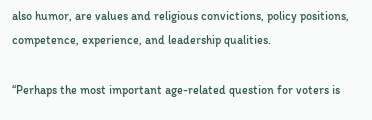also humor, are values and religious convictions, policy positions, competence, experience, and leadership qualities.

“Perhaps the most important age-related question for voters is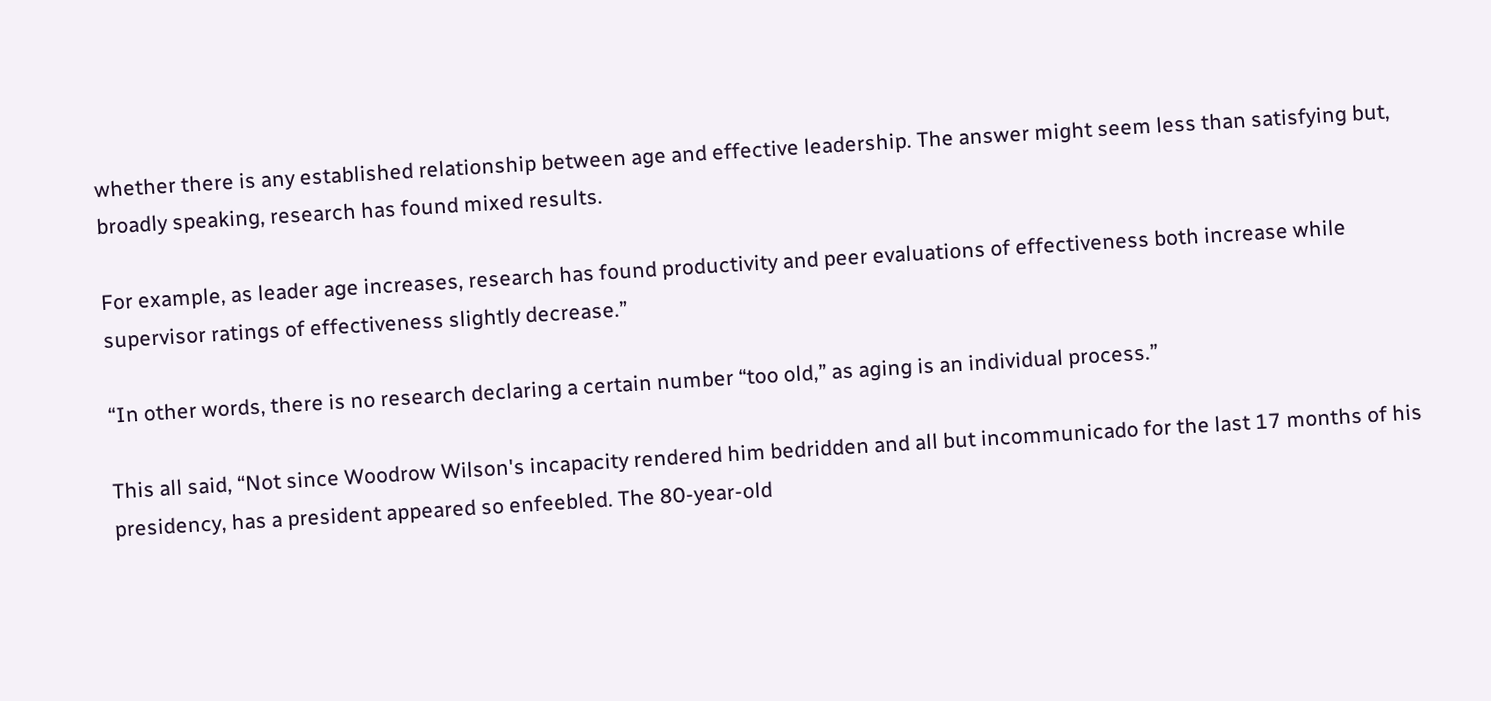whether there is any established relationship between age and effective leadership. The answer might seem less than satisfying but, broadly speaking, research has found mixed results.

For example, as leader age increases, research has found productivity and peer evaluations of effectiveness both increase while supervisor ratings of effectiveness slightly decrease.”

“In other words, there is no research declaring a certain number “too old,” as aging is an individual process.”

This all said, “Not since Woodrow Wilson's incapacity rendered him bedridden and all but incommunicado for the last 17 months of his presidency, has a president appeared so enfeebled. The 80-year-old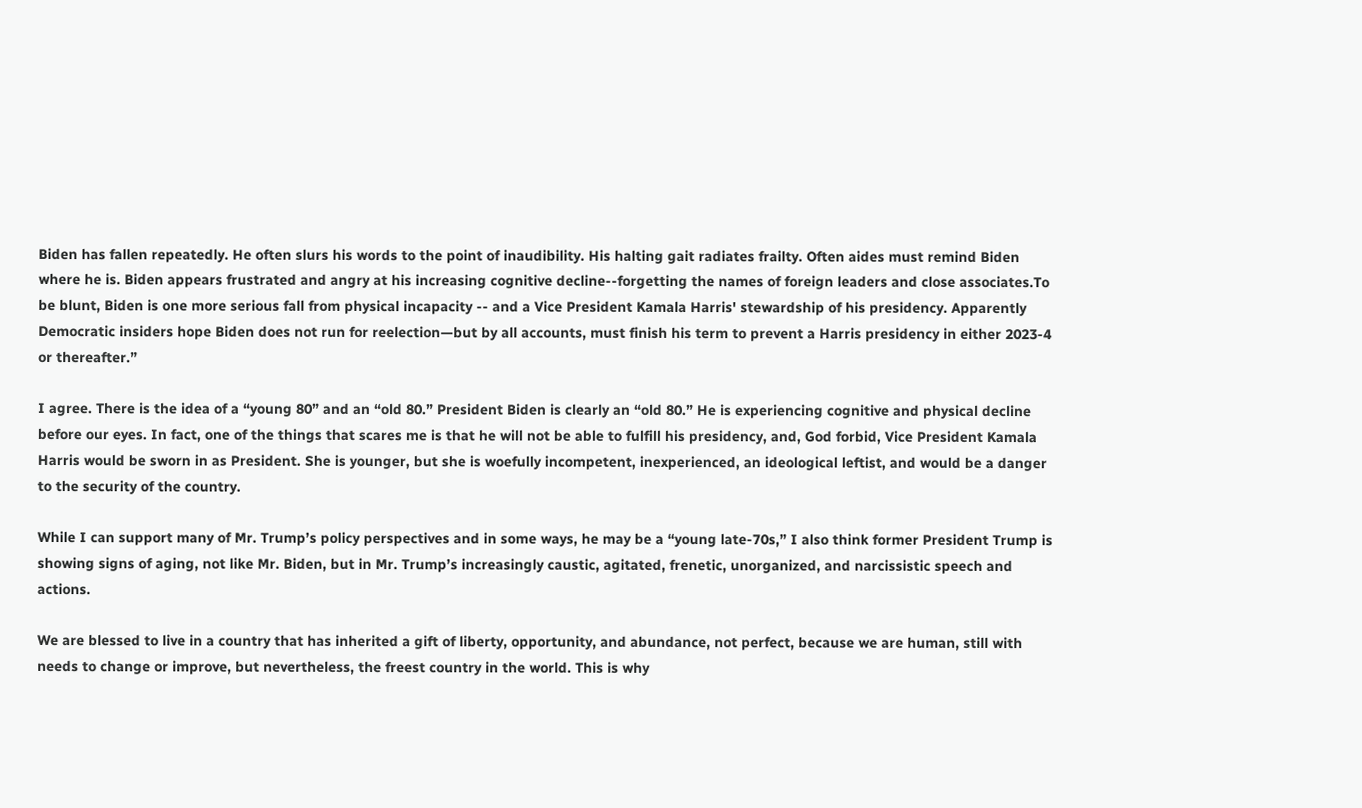Biden has fallen repeatedly. He often slurs his words to the point of inaudibility. His halting gait radiates frailty. Often aides must remind Biden where he is. Biden appears frustrated and angry at his increasing cognitive decline--forgetting the names of foreign leaders and close associates.To be blunt, Biden is one more serious fall from physical incapacity -- and a Vice President Kamala Harris' stewardship of his presidency. Apparently Democratic insiders hope Biden does not run for reelection—but by all accounts, must finish his term to prevent a Harris presidency in either 2023-4 or thereafter.”

I agree. There is the idea of a “young 80” and an “old 80.” President Biden is clearly an “old 80.” He is experiencing cognitive and physical decline before our eyes. In fact, one of the things that scares me is that he will not be able to fulfill his presidency, and, God forbid, Vice President Kamala Harris would be sworn in as President. She is younger, but she is woefully incompetent, inexperienced, an ideological leftist, and would be a danger to the security of the country.

While I can support many of Mr. Trump’s policy perspectives and in some ways, he may be a “young late-70s,” I also think former President Trump is showing signs of aging, not like Mr. Biden, but in Mr. Trump’s increasingly caustic, agitated, frenetic, unorganized, and narcissistic speech and actions.

We are blessed to live in a country that has inherited a gift of liberty, opportunity, and abundance, not perfect, because we are human, still with needs to change or improve, but nevertheless, the freest country in the world. This is why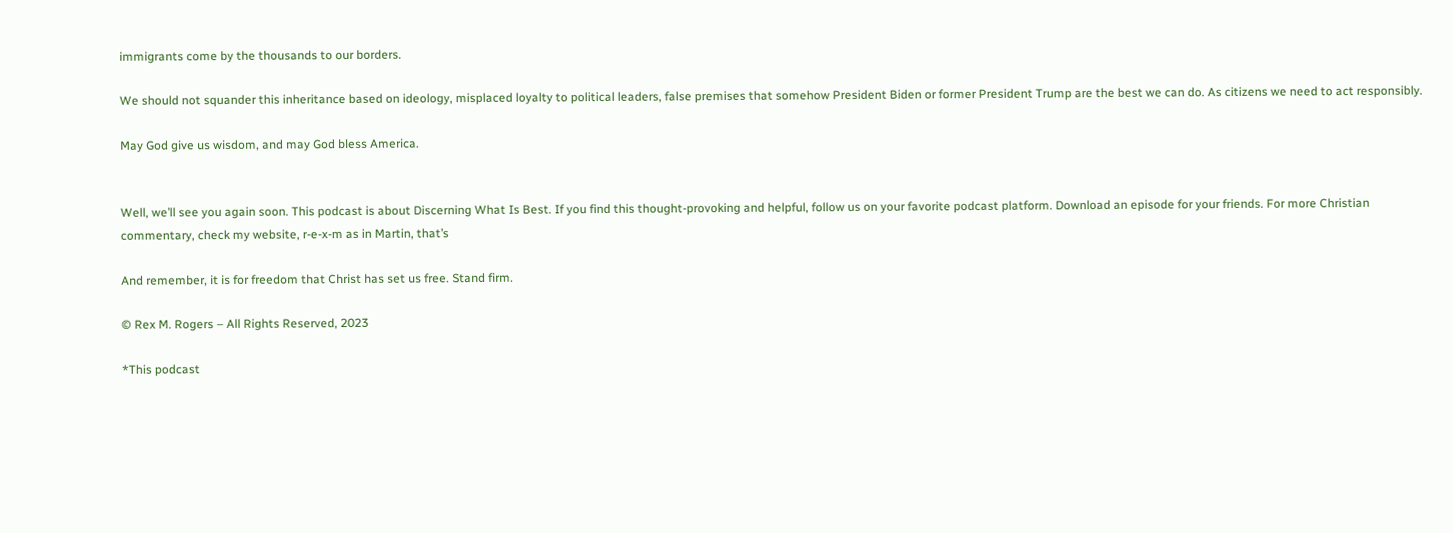immigrants come by the thousands to our borders.

We should not squander this inheritance based on ideology, misplaced loyalty to political leaders, false premises that somehow President Biden or former President Trump are the best we can do. As citizens we need to act responsibly.

May God give us wisdom, and may God bless America.


Well, we’ll see you again soon. This podcast is about Discerning What Is Best. If you find this thought-provoking and helpful, follow us on your favorite podcast platform. Download an episode for your friends. For more Christian commentary, check my website, r-e-x-m as in Martin, that’s

And remember, it is for freedom that Christ has set us free. Stand firm.

© Rex M. Rogers – All Rights Reserved, 2023

*This podcast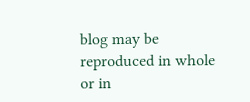blog may be reproduced in whole or in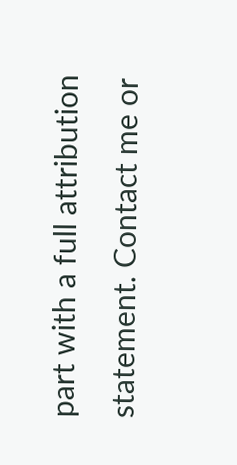part with a full attribution statement. Contact me or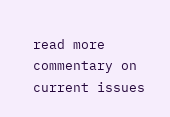read more commentary on current issues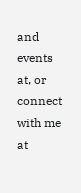and events at, or connect with me at